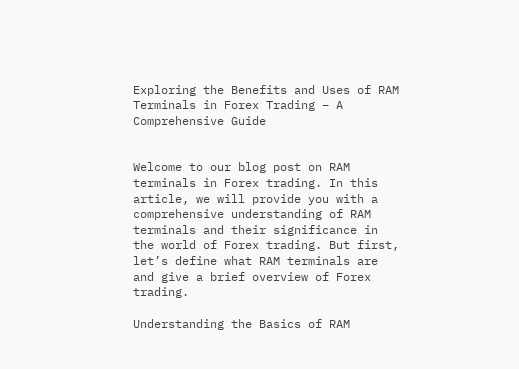Exploring the Benefits and Uses of RAM Terminals in Forex Trading – A Comprehensive Guide


Welcome to our blog post on RAM terminals in Forex trading. In this article, we will provide you with a comprehensive understanding of RAM terminals and their significance in the world of Forex trading. But first, let’s define what RAM terminals are and give a brief overview of Forex trading.

Understanding the Basics of RAM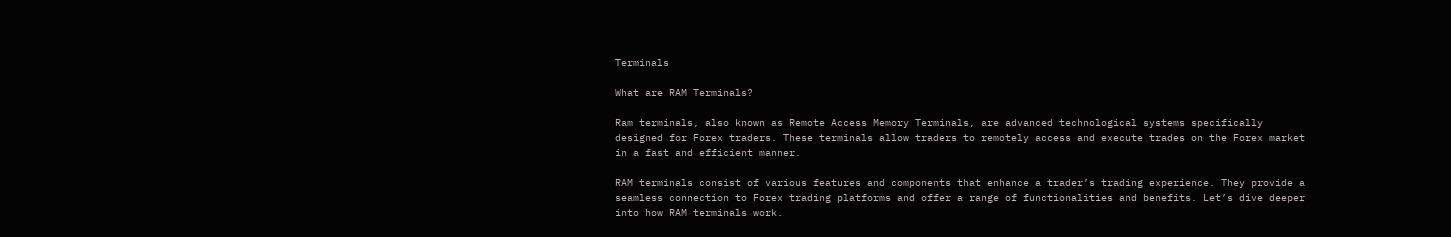Terminals

What are RAM Terminals?

Ram terminals, also known as Remote Access Memory Terminals, are advanced technological systems specifically designed for Forex traders. These terminals allow traders to remotely access and execute trades on the Forex market in a fast and efficient manner.

RAM terminals consist of various features and components that enhance a trader’s trading experience. They provide a seamless connection to Forex trading platforms and offer a range of functionalities and benefits. Let’s dive deeper into how RAM terminals work.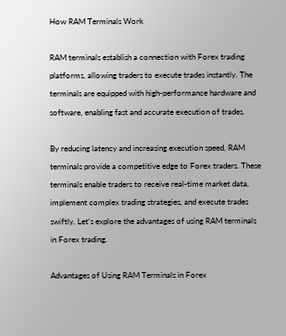How RAM Terminals Work

RAM terminals establish a connection with Forex trading platforms, allowing traders to execute trades instantly. The terminals are equipped with high-performance hardware and software, enabling fast and accurate execution of trades.

By reducing latency and increasing execution speed, RAM terminals provide a competitive edge to Forex traders. These terminals enable traders to receive real-time market data, implement complex trading strategies, and execute trades swiftly. Let’s explore the advantages of using RAM terminals in Forex trading.

Advantages of Using RAM Terminals in Forex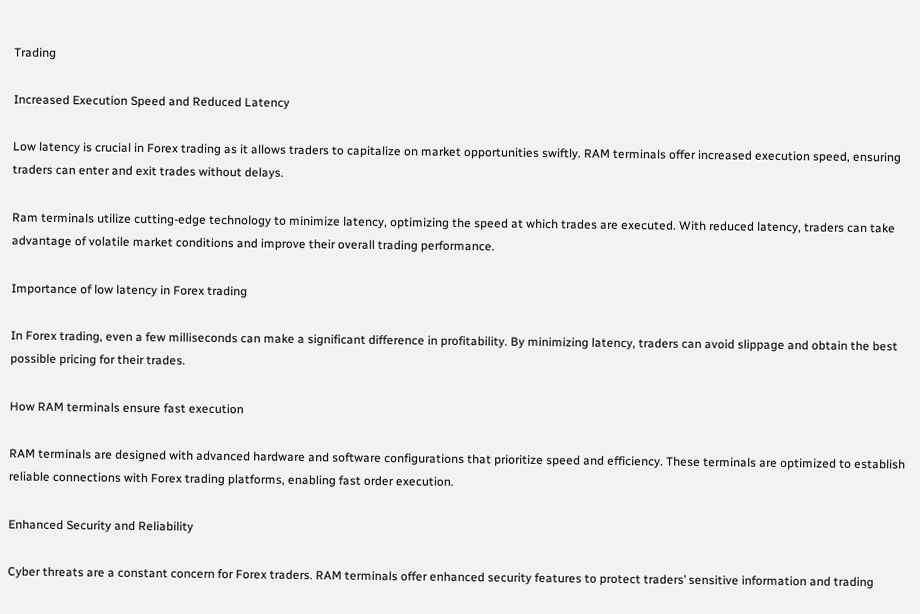Trading

Increased Execution Speed and Reduced Latency

Low latency is crucial in Forex trading as it allows traders to capitalize on market opportunities swiftly. RAM terminals offer increased execution speed, ensuring traders can enter and exit trades without delays.

Ram terminals utilize cutting-edge technology to minimize latency, optimizing the speed at which trades are executed. With reduced latency, traders can take advantage of volatile market conditions and improve their overall trading performance.

Importance of low latency in Forex trading

In Forex trading, even a few milliseconds can make a significant difference in profitability. By minimizing latency, traders can avoid slippage and obtain the best possible pricing for their trades.

How RAM terminals ensure fast execution

RAM terminals are designed with advanced hardware and software configurations that prioritize speed and efficiency. These terminals are optimized to establish reliable connections with Forex trading platforms, enabling fast order execution.

Enhanced Security and Reliability

Cyber threats are a constant concern for Forex traders. RAM terminals offer enhanced security features to protect traders’ sensitive information and trading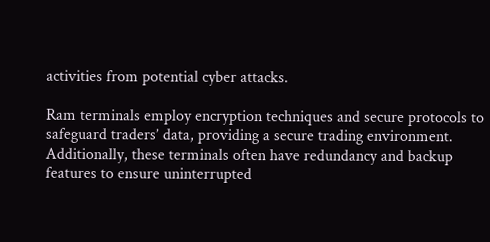activities from potential cyber attacks.

Ram terminals employ encryption techniques and secure protocols to safeguard traders’ data, providing a secure trading environment. Additionally, these terminals often have redundancy and backup features to ensure uninterrupted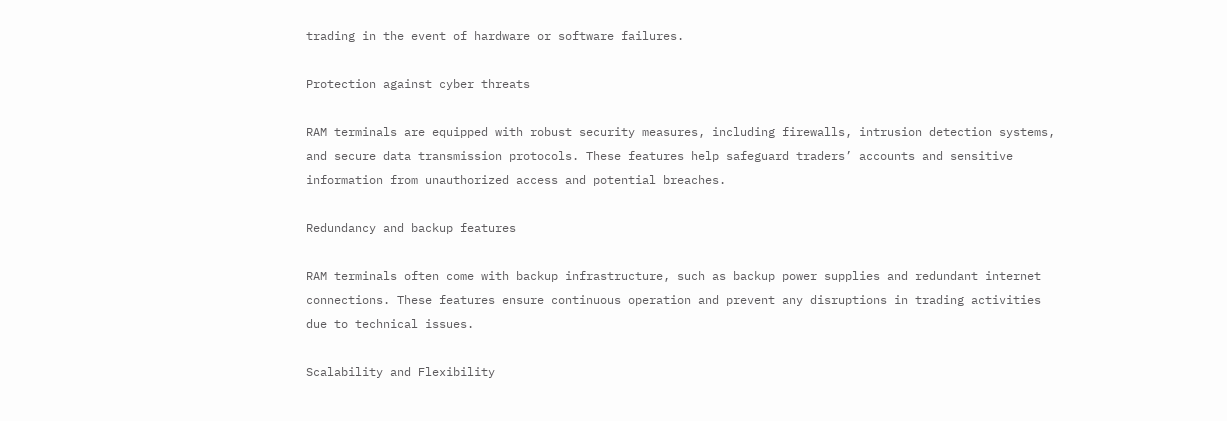trading in the event of hardware or software failures.

Protection against cyber threats

RAM terminals are equipped with robust security measures, including firewalls, intrusion detection systems, and secure data transmission protocols. These features help safeguard traders’ accounts and sensitive information from unauthorized access and potential breaches.

Redundancy and backup features

RAM terminals often come with backup infrastructure, such as backup power supplies and redundant internet connections. These features ensure continuous operation and prevent any disruptions in trading activities due to technical issues.

Scalability and Flexibility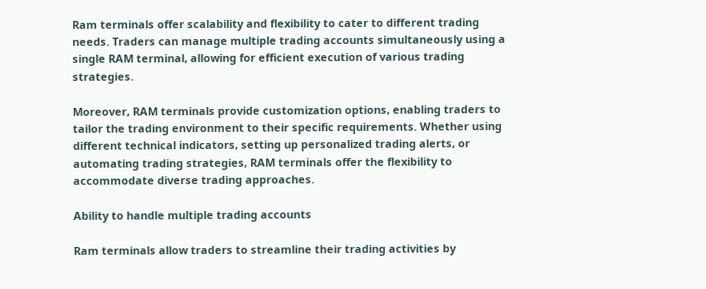Ram terminals offer scalability and flexibility to cater to different trading needs. Traders can manage multiple trading accounts simultaneously using a single RAM terminal, allowing for efficient execution of various trading strategies.

Moreover, RAM terminals provide customization options, enabling traders to tailor the trading environment to their specific requirements. Whether using different technical indicators, setting up personalized trading alerts, or automating trading strategies, RAM terminals offer the flexibility to accommodate diverse trading approaches.

Ability to handle multiple trading accounts

Ram terminals allow traders to streamline their trading activities by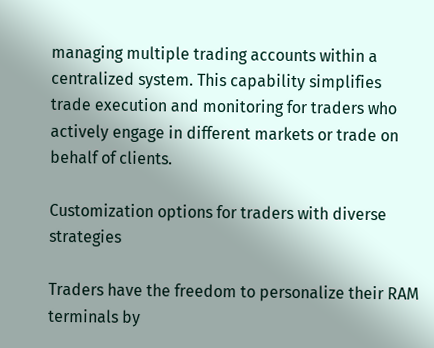managing multiple trading accounts within a centralized system. This capability simplifies trade execution and monitoring for traders who actively engage in different markets or trade on behalf of clients.

Customization options for traders with diverse strategies

Traders have the freedom to personalize their RAM terminals by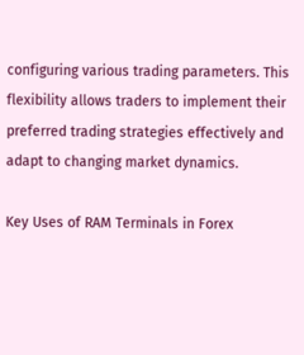configuring various trading parameters. This flexibility allows traders to implement their preferred trading strategies effectively and adapt to changing market dynamics.

Key Uses of RAM Terminals in Forex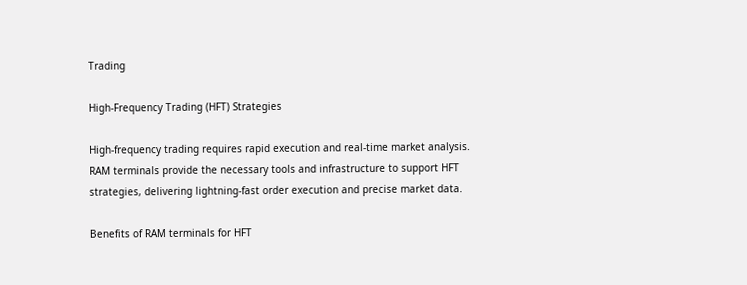Trading

High-Frequency Trading (HFT) Strategies

High-frequency trading requires rapid execution and real-time market analysis. RAM terminals provide the necessary tools and infrastructure to support HFT strategies, delivering lightning-fast order execution and precise market data.

Benefits of RAM terminals for HFT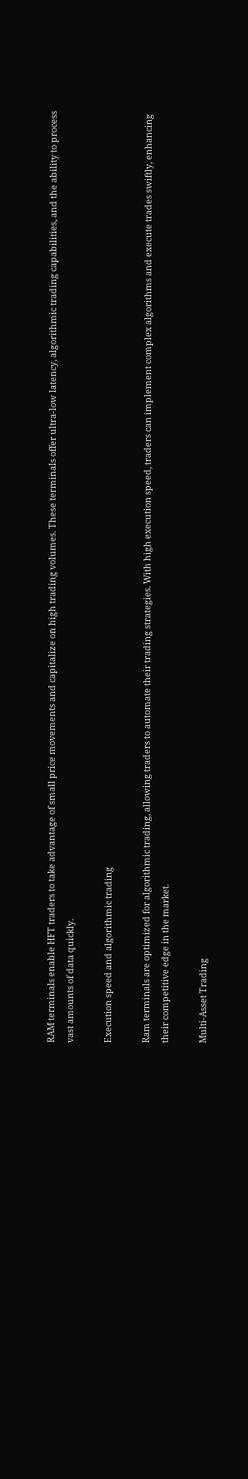RAM terminals enable HFT traders to take advantage of small price movements and capitalize on high trading volumes. These terminals offer ultra-low latency, algorithmic trading capabilities, and the ability to process vast amounts of data quickly.

Execution speed and algorithmic trading

Ram terminals are optimized for algorithmic trading, allowing traders to automate their trading strategies. With high execution speed, traders can implement complex algorithms and execute trades swiftly, enhancing their competitive edge in the market.

Multi-Asset Trading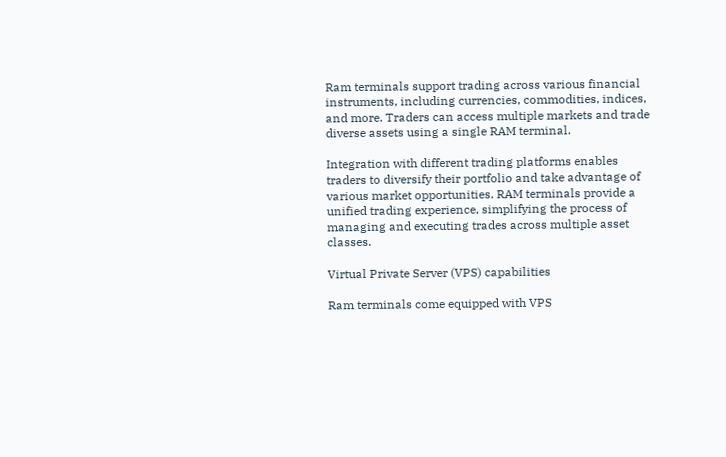Ram terminals support trading across various financial instruments, including currencies, commodities, indices, and more. Traders can access multiple markets and trade diverse assets using a single RAM terminal.

Integration with different trading platforms enables traders to diversify their portfolio and take advantage of various market opportunities. RAM terminals provide a unified trading experience, simplifying the process of managing and executing trades across multiple asset classes.

Virtual Private Server (VPS) capabilities

Ram terminals come equipped with VPS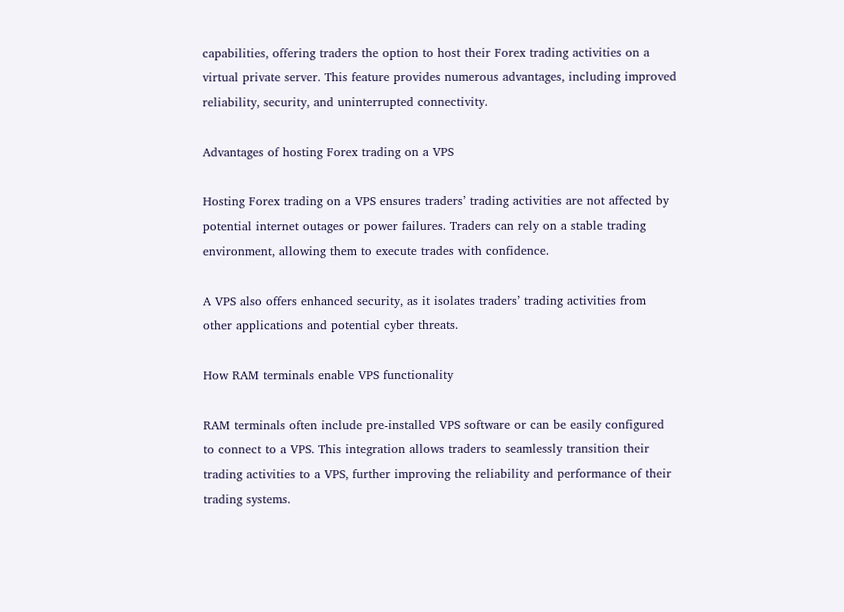capabilities, offering traders the option to host their Forex trading activities on a virtual private server. This feature provides numerous advantages, including improved reliability, security, and uninterrupted connectivity.

Advantages of hosting Forex trading on a VPS

Hosting Forex trading on a VPS ensures traders’ trading activities are not affected by potential internet outages or power failures. Traders can rely on a stable trading environment, allowing them to execute trades with confidence.

A VPS also offers enhanced security, as it isolates traders’ trading activities from other applications and potential cyber threats.

How RAM terminals enable VPS functionality

RAM terminals often include pre-installed VPS software or can be easily configured to connect to a VPS. This integration allows traders to seamlessly transition their trading activities to a VPS, further improving the reliability and performance of their trading systems.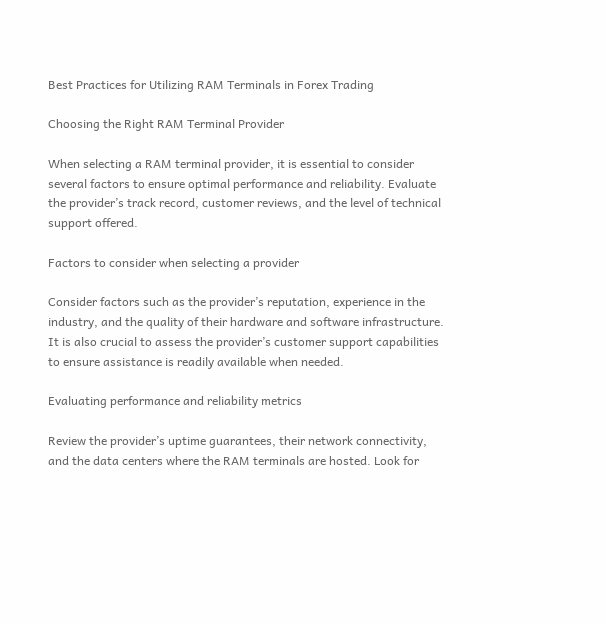Best Practices for Utilizing RAM Terminals in Forex Trading

Choosing the Right RAM Terminal Provider

When selecting a RAM terminal provider, it is essential to consider several factors to ensure optimal performance and reliability. Evaluate the provider’s track record, customer reviews, and the level of technical support offered.

Factors to consider when selecting a provider

Consider factors such as the provider’s reputation, experience in the industry, and the quality of their hardware and software infrastructure. It is also crucial to assess the provider’s customer support capabilities to ensure assistance is readily available when needed.

Evaluating performance and reliability metrics

Review the provider’s uptime guarantees, their network connectivity, and the data centers where the RAM terminals are hosted. Look for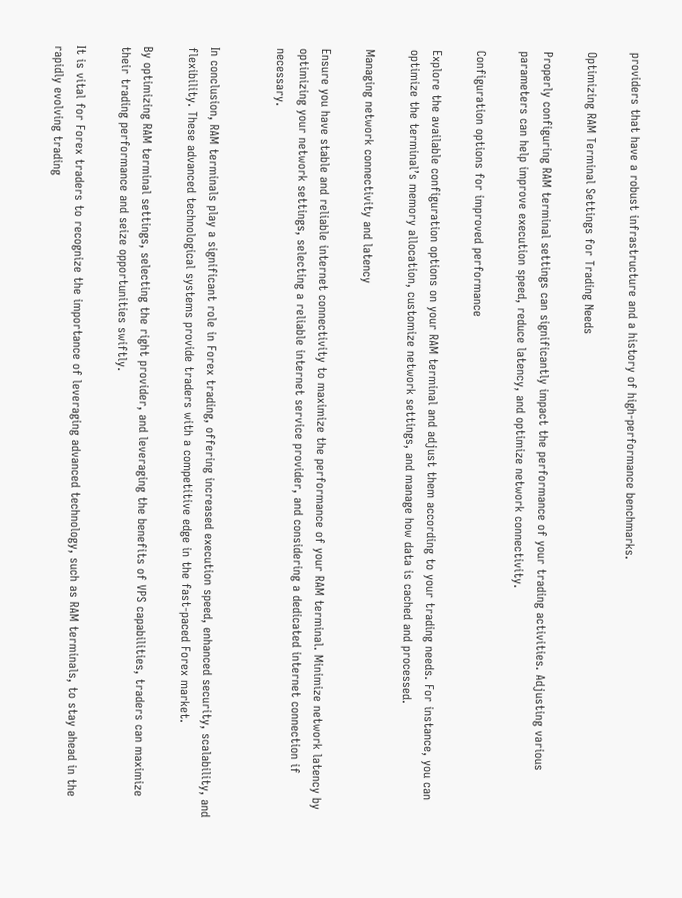providers that have a robust infrastructure and a history of high-performance benchmarks.

Optimizing RAM Terminal Settings for Trading Needs

Properly configuring RAM terminal settings can significantly impact the performance of your trading activities. Adjusting various parameters can help improve execution speed, reduce latency, and optimize network connectivity.

Configuration options for improved performance

Explore the available configuration options on your RAM terminal and adjust them according to your trading needs. For instance, you can optimize the terminal’s memory allocation, customize network settings, and manage how data is cached and processed.

Managing network connectivity and latency

Ensure you have stable and reliable internet connectivity to maximize the performance of your RAM terminal. Minimize network latency by optimizing your network settings, selecting a reliable internet service provider, and considering a dedicated internet connection if necessary.


In conclusion, RAM terminals play a significant role in Forex trading, offering increased execution speed, enhanced security, scalability, and flexibility. These advanced technological systems provide traders with a competitive edge in the fast-paced Forex market.

By optimizing RAM terminal settings, selecting the right provider, and leveraging the benefits of VPS capabilities, traders can maximize their trading performance and seize opportunities swiftly.

It is vital for Forex traders to recognize the importance of leveraging advanced technology, such as RAM terminals, to stay ahead in the rapidly evolving trading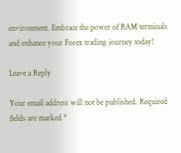environment. Embrace the power of RAM terminals and enhance your Forex trading journey today!

Leave a Reply

Your email address will not be published. Required fields are marked *